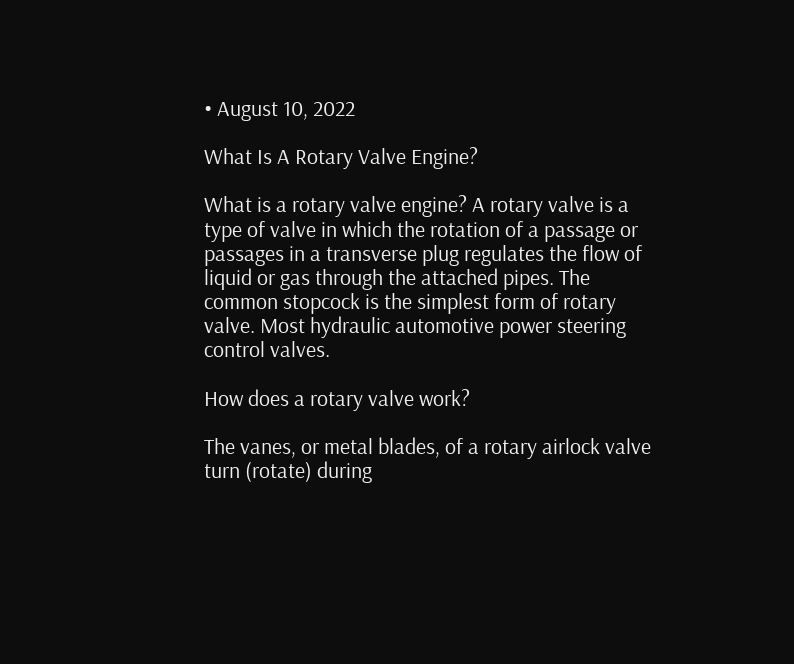• August 10, 2022

What Is A Rotary Valve Engine?

What is a rotary valve engine? A rotary valve is a type of valve in which the rotation of a passage or passages in a transverse plug regulates the flow of liquid or gas through the attached pipes. The common stopcock is the simplest form of rotary valve. Most hydraulic automotive power steering control valves.

How does a rotary valve work?

The vanes, or metal blades, of a rotary airlock valve turn (rotate) during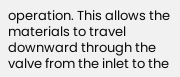operation. This allows the materials to travel downward through the valve from the inlet to the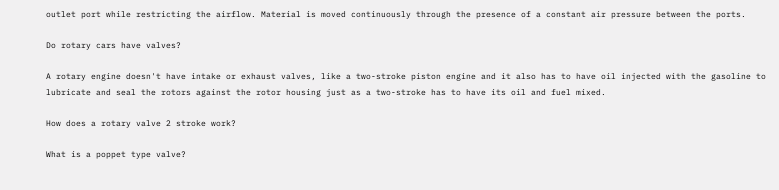outlet port while restricting the airflow. Material is moved continuously through the presence of a constant air pressure between the ports.

Do rotary cars have valves?

A rotary engine doesn't have intake or exhaust valves, like a two-stroke piston engine and it also has to have oil injected with the gasoline to lubricate and seal the rotors against the rotor housing just as a two-stroke has to have its oil and fuel mixed.

How does a rotary valve 2 stroke work?

What is a poppet type valve?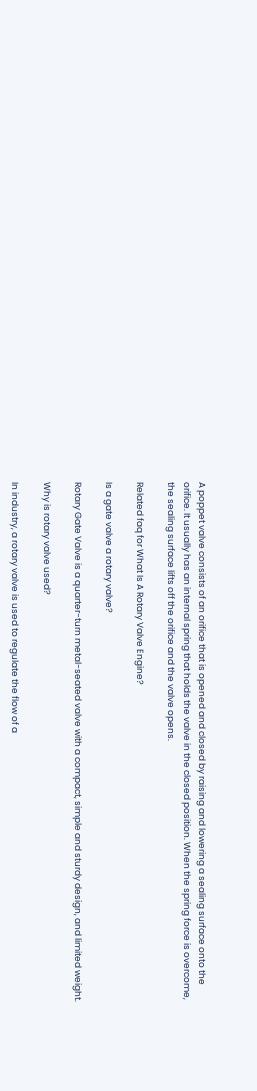A poppet valve consists of an orifice that is opened and closed by raising and lowering a sealing surface onto the orifice. It usually has an internal spring that holds the valve in the closed position. When the spring force is overcome, the sealing surface lifts off the orifice and the valve opens.

Related faq for What Is A Rotary Valve Engine?

Is a gate valve a rotary valve?

Rotary Gate Valve is a quarter-turn metal-seated valve with a compact, simple and sturdy design, and limited weight.

Why is rotary valve used?

In industry, a rotary valve is used to regulate the flow of a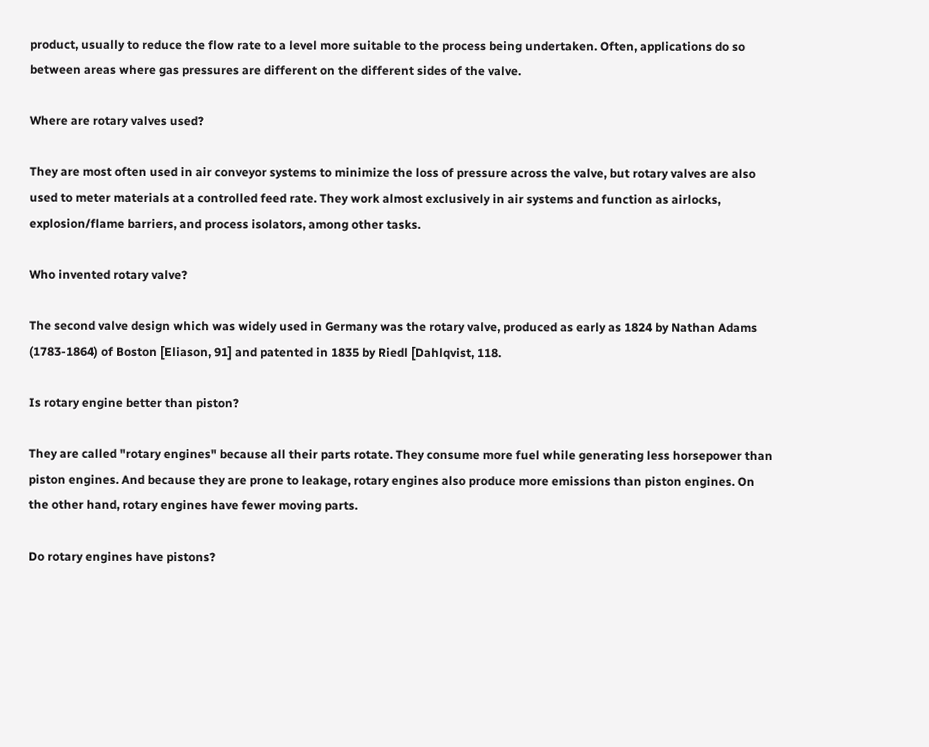product, usually to reduce the flow rate to a level more suitable to the process being undertaken. Often, applications do so between areas where gas pressures are different on the different sides of the valve.

Where are rotary valves used?

They are most often used in air conveyor systems to minimize the loss of pressure across the valve, but rotary valves are also used to meter materials at a controlled feed rate. They work almost exclusively in air systems and function as airlocks, explosion/flame barriers, and process isolators, among other tasks.

Who invented rotary valve?

The second valve design which was widely used in Germany was the rotary valve, produced as early as 1824 by Nathan Adams (1783-1864) of Boston [Eliason, 91] and patented in 1835 by Riedl [Dahlqvist, 118.

Is rotary engine better than piston?

They are called "rotary engines" because all their parts rotate. They consume more fuel while generating less horsepower than piston engines. And because they are prone to leakage, rotary engines also produce more emissions than piston engines. On the other hand, rotary engines have fewer moving parts.

Do rotary engines have pistons?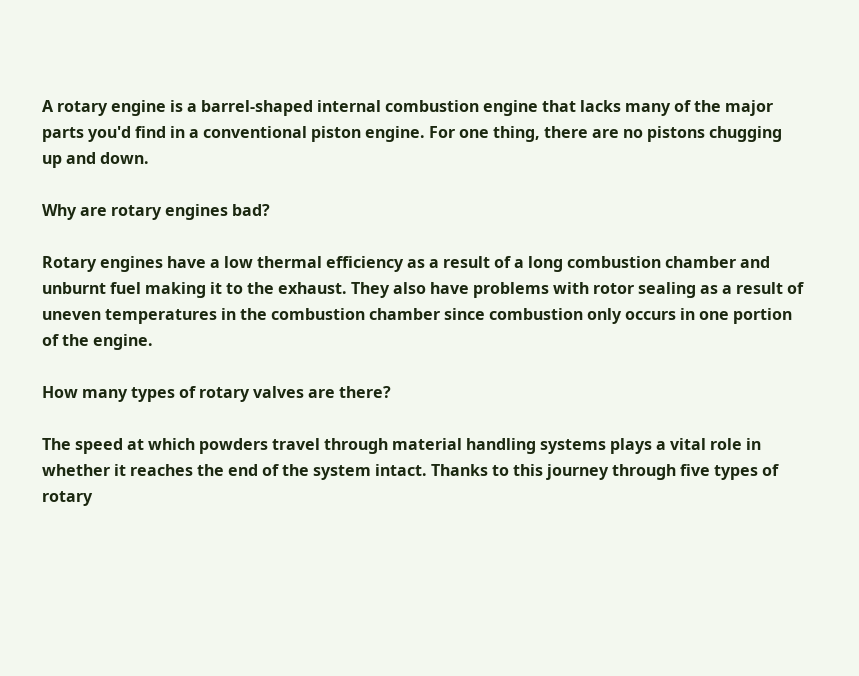A rotary engine is a barrel-shaped internal combustion engine that lacks many of the major parts you'd find in a conventional piston engine. For one thing, there are no pistons chugging up and down.

Why are rotary engines bad?

Rotary engines have a low thermal efficiency as a result of a long combustion chamber and unburnt fuel making it to the exhaust. They also have problems with rotor sealing as a result of uneven temperatures in the combustion chamber since combustion only occurs in one portion of the engine.

How many types of rotary valves are there?

The speed at which powders travel through material handling systems plays a vital role in whether it reaches the end of the system intact. Thanks to this journey through five types of rotary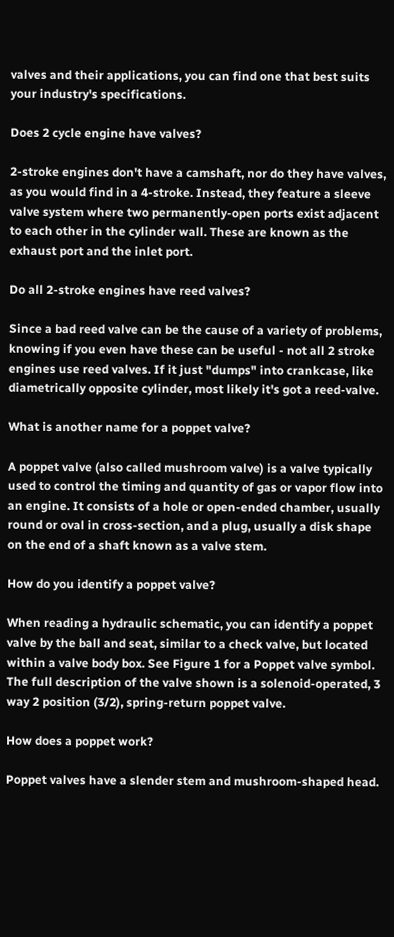valves and their applications, you can find one that best suits your industry's specifications.

Does 2 cycle engine have valves?

2-stroke engines don't have a camshaft, nor do they have valves, as you would find in a 4-stroke. Instead, they feature a sleeve valve system where two permanently-open ports exist adjacent to each other in the cylinder wall. These are known as the exhaust port and the inlet port.

Do all 2-stroke engines have reed valves?

Since a bad reed valve can be the cause of a variety of problems, knowing if you even have these can be useful - not all 2 stroke engines use reed valves. If it just "dumps" into crankcase, like diametrically opposite cylinder, most likely it's got a reed-valve.

What is another name for a poppet valve?

A poppet valve (also called mushroom valve) is a valve typically used to control the timing and quantity of gas or vapor flow into an engine. It consists of a hole or open-ended chamber, usually round or oval in cross-section, and a plug, usually a disk shape on the end of a shaft known as a valve stem.

How do you identify a poppet valve?

When reading a hydraulic schematic, you can identify a poppet valve by the ball and seat, similar to a check valve, but located within a valve body box. See Figure 1 for a Poppet valve symbol. The full description of the valve shown is a solenoid-operated, 3 way 2 position (3/2), spring-return poppet valve.

How does a poppet work?

Poppet valves have a slender stem and mushroom-shaped head.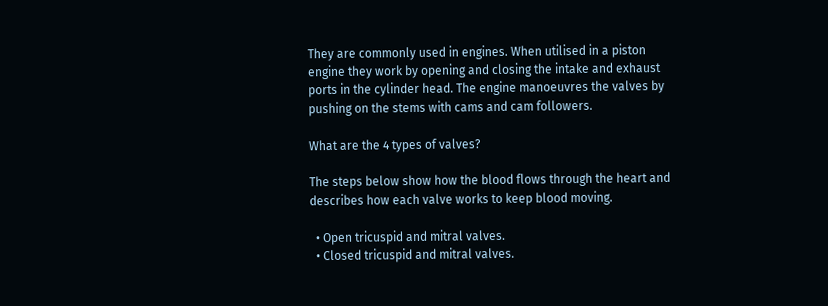They are commonly used in engines. When utilised in a piston engine they work by opening and closing the intake and exhaust ports in the cylinder head. The engine manoeuvres the valves by pushing on the stems with cams and cam followers.

What are the 4 types of valves?

The steps below show how the blood flows through the heart and describes how each valve works to keep blood moving.

  • Open tricuspid and mitral valves.
  • Closed tricuspid and mitral valves.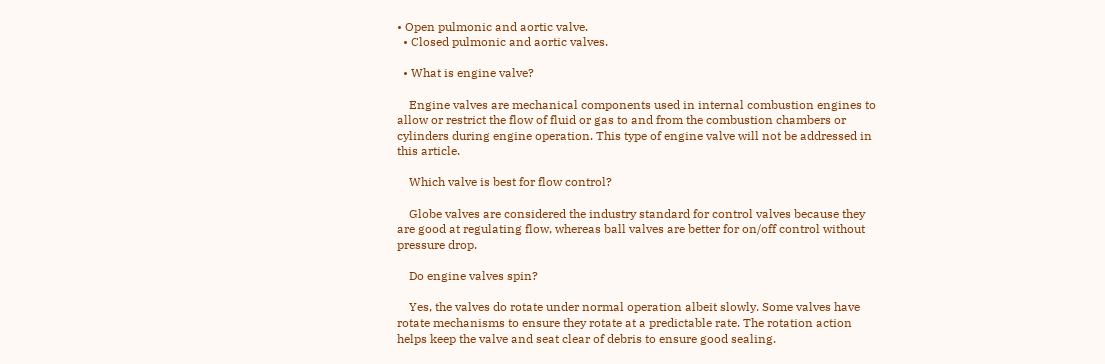• Open pulmonic and aortic valve.
  • Closed pulmonic and aortic valves.

  • What is engine valve?

    Engine valves are mechanical components used in internal combustion engines to allow or restrict the flow of fluid or gas to and from the combustion chambers or cylinders during engine operation. This type of engine valve will not be addressed in this article.

    Which valve is best for flow control?

    Globe valves are considered the industry standard for control valves because they are good at regulating flow, whereas ball valves are better for on/off control without pressure drop.

    Do engine valves spin?

    Yes, the valves do rotate under normal operation albeit slowly. Some valves have rotate mechanisms to ensure they rotate at a predictable rate. The rotation action helps keep the valve and seat clear of debris to ensure good sealing.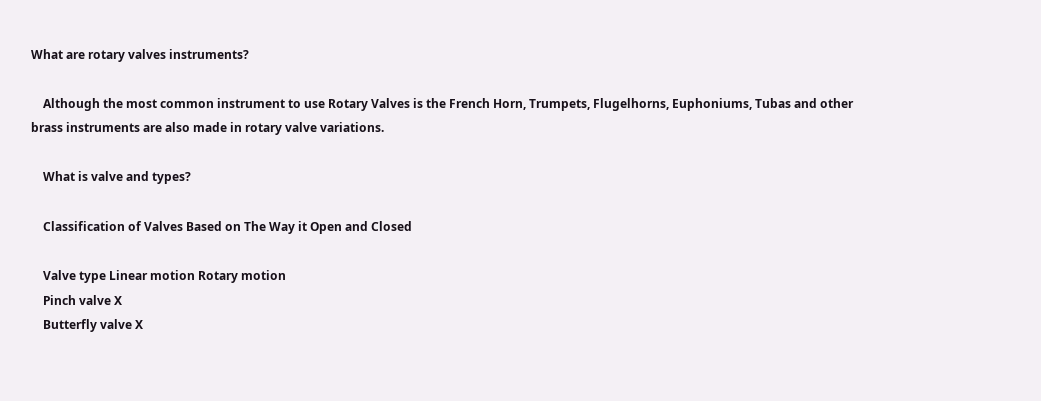What are rotary valves instruments?

    Although the most common instrument to use Rotary Valves is the French Horn, Trumpets, Flugelhorns, Euphoniums, Tubas and other brass instruments are also made in rotary valve variations.

    What is valve and types?

    Classification of Valves Based on The Way it Open and Closed

    Valve type Linear motion Rotary motion
    Pinch valve X
    Butterfly valve X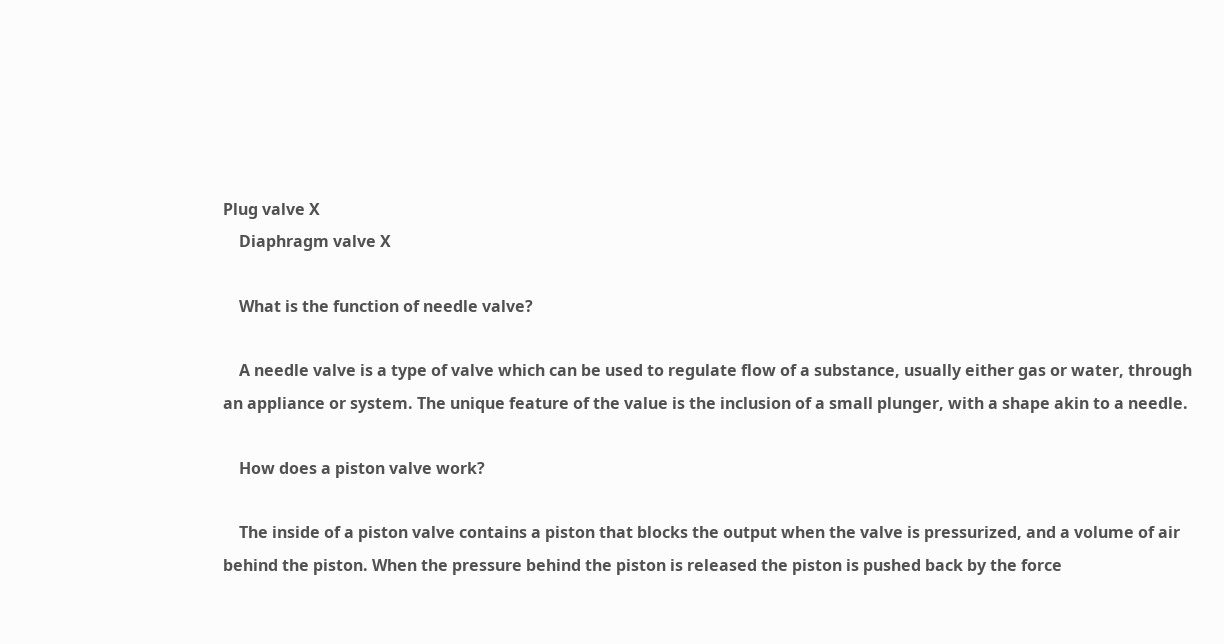Plug valve X
    Diaphragm valve X

    What is the function of needle valve?

    A needle valve is a type of valve which can be used to regulate flow of a substance, usually either gas or water, through an appliance or system. The unique feature of the value is the inclusion of a small plunger, with a shape akin to a needle.

    How does a piston valve work?

    The inside of a piston valve contains a piston that blocks the output when the valve is pressurized, and a volume of air behind the piston. When the pressure behind the piston is released the piston is pushed back by the force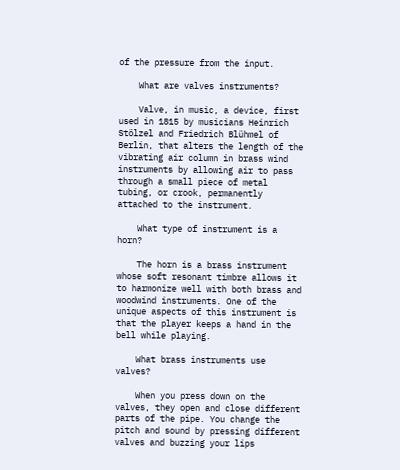of the pressure from the input.

    What are valves instruments?

    Valve, in music, a device, first used in 1815 by musicians Heinrich Stölzel and Friedrich Blühmel of Berlin, that alters the length of the vibrating air column in brass wind instruments by allowing air to pass through a small piece of metal tubing, or crook, permanently attached to the instrument.

    What type of instrument is a horn?

    The horn is a brass instrument whose soft resonant timbre allows it to harmonize well with both brass and woodwind instruments. One of the unique aspects of this instrument is that the player keeps a hand in the bell while playing.

    What brass instruments use valves?

    When you press down on the valves, they open and close different parts of the pipe. You change the pitch and sound by pressing different valves and buzzing your lips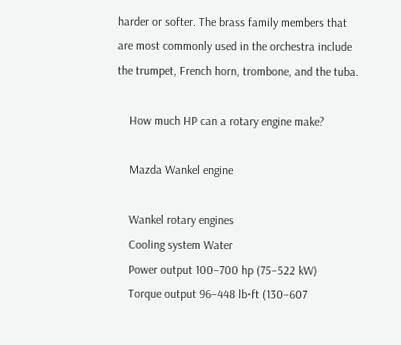harder or softer. The brass family members that are most commonly used in the orchestra include the trumpet, French horn, trombone, and the tuba.

    How much HP can a rotary engine make?

    Mazda Wankel engine

    Wankel rotary engines
    Cooling system Water
    Power output 100–700 hp (75–522 kW)
    Torque output 96–448 lb⋅ft (130–607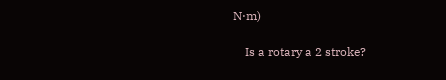N⋅m)

    Is a rotary a 2 stroke?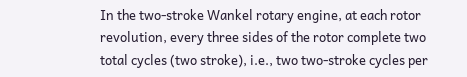In the two-stroke Wankel rotary engine, at each rotor revolution, every three sides of the rotor complete two total cycles (two stroke), i.e., two two-stroke cycles per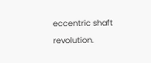eccentric shaft revolution.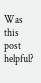Was this post helpful?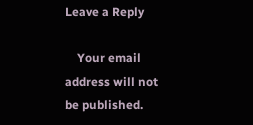Leave a Reply

    Your email address will not be published.